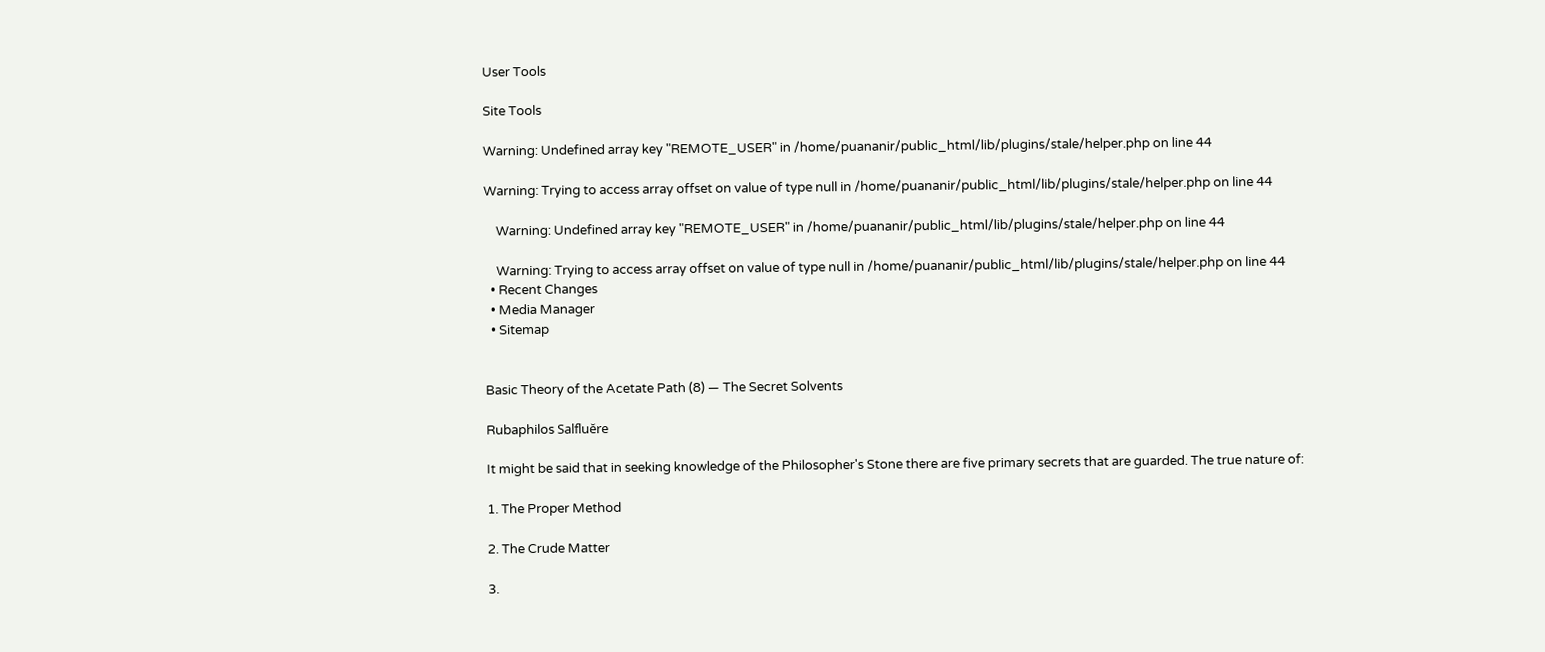User Tools

Site Tools

Warning: Undefined array key "REMOTE_USER" in /home/puananir/public_html/lib/plugins/stale/helper.php on line 44

Warning: Trying to access array offset on value of type null in /home/puananir/public_html/lib/plugins/stale/helper.php on line 44

    Warning: Undefined array key "REMOTE_USER" in /home/puananir/public_html/lib/plugins/stale/helper.php on line 44

    Warning: Trying to access array offset on value of type null in /home/puananir/public_html/lib/plugins/stale/helper.php on line 44
  • Recent Changes
  • Media Manager
  • Sitemap


Basic Theory of the Acetate Path (8) — The Secret Solvents

Rubaphilos Salfluĕre

It might be said that in seeking knowledge of the Philosopher's Stone there are five primary secrets that are guarded. The true nature of:

1. The Proper Method

2. The Crude Matter

3.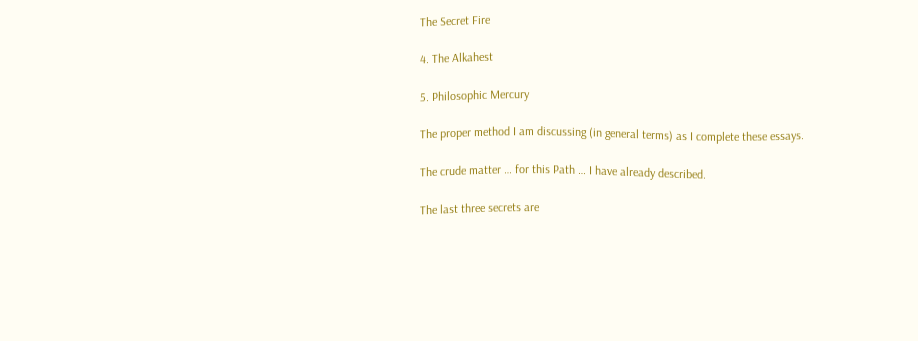The Secret Fire

4. The Alkahest

5. Philosophic Mercury

The proper method I am discussing (in general terms) as I complete these essays.

The crude matter … for this Path … I have already described.

The last three secrets are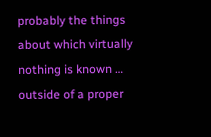probably the things about which virtually nothing is known … outside of a proper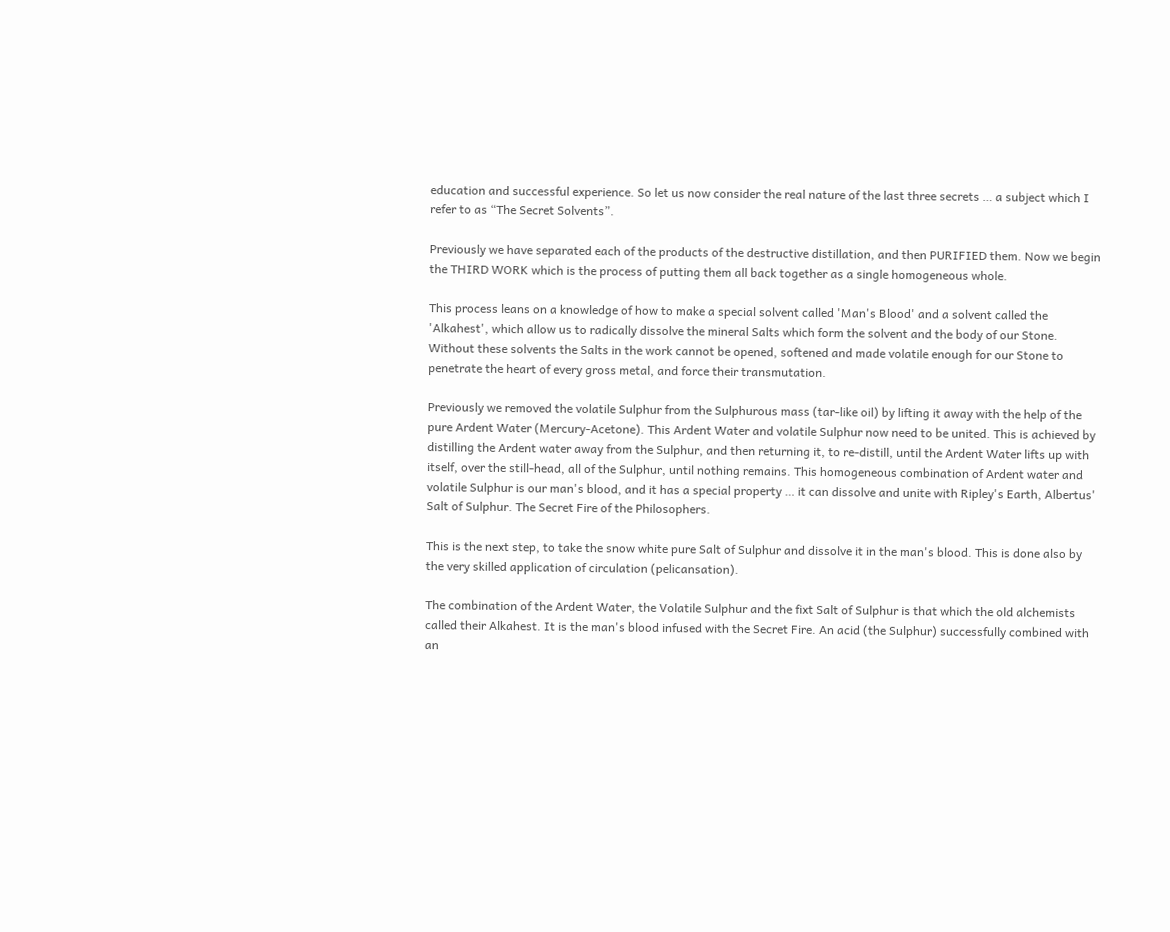education and successful experience. So let us now consider the real nature of the last three secrets … a subject which I refer to as “The Secret Solvents”.

Previously we have separated each of the products of the destructive distillation, and then PURIFIED them. Now we begin the THIRD WORK which is the process of putting them all back together as a single homogeneous whole.

This process leans on a knowledge of how to make a special solvent called 'Man's Blood' and a solvent called the 'Alkahest', which allow us to radically dissolve the mineral Salts which form the solvent and the body of our Stone. Without these solvents the Salts in the work cannot be opened, softened and made volatile enough for our Stone to penetrate the heart of every gross metal, and force their transmutation.

Previously we removed the volatile Sulphur from the Sulphurous mass (tar-like oil) by lifting it away with the help of the pure Ardent Water (Mercury-Acetone). This Ardent Water and volatile Sulphur now need to be united. This is achieved by distilling the Ardent water away from the Sulphur, and then returning it, to re-distill, until the Ardent Water lifts up with itself, over the still-head, all of the Sulphur, until nothing remains. This homogeneous combination of Ardent water and volatile Sulphur is our man's blood, and it has a special property … it can dissolve and unite with Ripley's Earth, Albertus' Salt of Sulphur. The Secret Fire of the Philosophers.

This is the next step, to take the snow white pure Salt of Sulphur and dissolve it in the man's blood. This is done also by the very skilled application of circulation (pelicansation).

The combination of the Ardent Water, the Volatile Sulphur and the fixt Salt of Sulphur is that which the old alchemists called their Alkahest. It is the man's blood infused with the Secret Fire. An acid (the Sulphur) successfully combined with an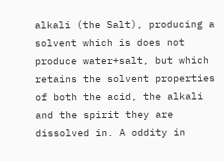alkali (the Salt), producing a solvent which is does not produce water+salt, but which retains the solvent properties of both the acid, the alkali and the spirit they are dissolved in. A oddity in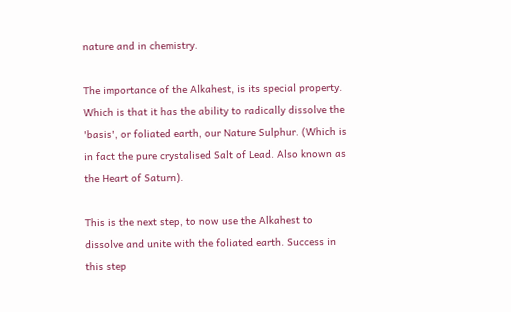nature and in chemistry.

The importance of the Alkahest, is its special property. Which is that it has the ability to radically dissolve the 'basis', or foliated earth, our Nature Sulphur. (Which is in fact the pure crystalised Salt of Lead. Also known as the Heart of Saturn).

This is the next step, to now use the Alkahest to dissolve and unite with the foliated earth. Success in this step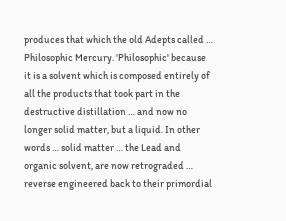produces that which the old Adepts called … Philosophic Mercury. 'Philosophic' because it is a solvent which is composed entirely of all the products that took part in the destructive distillation … and now no longer solid matter, but a liquid. In other words … solid matter … the Lead and organic solvent, are now retrograded … reverse engineered back to their primordial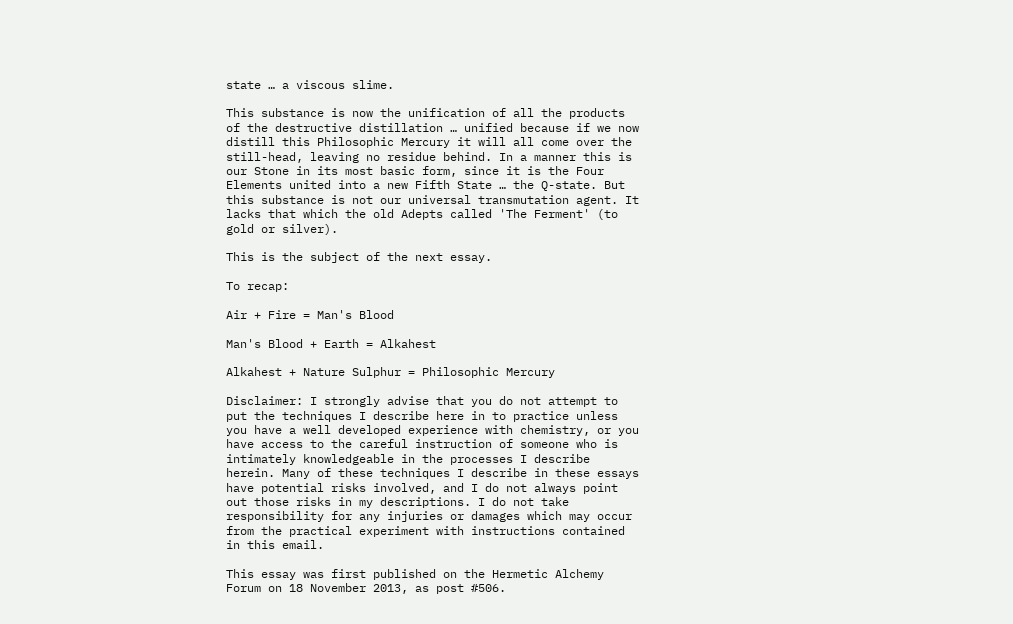state … a viscous slime.

This substance is now the unification of all the products of the destructive distillation … unified because if we now distill this Philosophic Mercury it will all come over the still-head, leaving no residue behind. In a manner this is our Stone in its most basic form, since it is the Four Elements united into a new Fifth State … the Q-state. But this substance is not our universal transmutation agent. It lacks that which the old Adepts called 'The Ferment' (to gold or silver).

This is the subject of the next essay.

To recap:

Air + Fire = Man's Blood

Man's Blood + Earth = Alkahest

Alkahest + Nature Sulphur = Philosophic Mercury

Disclaimer: I strongly advise that you do not attempt to put the techniques I describe here in to practice unless you have a well developed experience with chemistry, or you have access to the careful instruction of someone who is intimately knowledgeable in the processes I describe herein. Many of these techniques I describe in these essays have potential risks involved, and I do not always point out those risks in my descriptions. I do not take responsibility for any injuries or damages which may occur from the practical experiment with instructions contained in this email.

This essay was first published on the Hermetic Alchemy Forum on 18 November 2013, as post #506.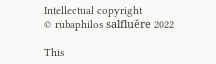Intellectual copyright
© rubaphilos salfluĕre 2022

This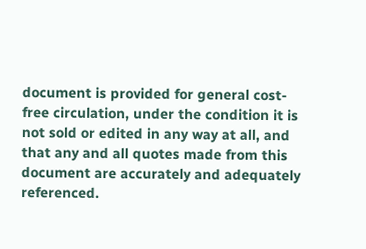document is provided for general cost-free circulation, under the condition it is not sold or edited in any way at all, and that any and all quotes made from this document are accurately and adequately referenced.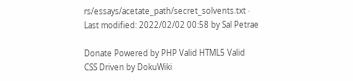rs/essays/acetate_path/secret_solvents.txt · Last modified: 2022/02/02 00:58 by Sal Petrae

Donate Powered by PHP Valid HTML5 Valid CSS Driven by DokuWiki